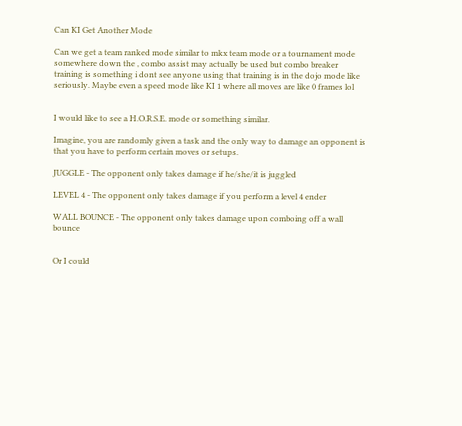Can KI Get Another Mode

Can we get a team ranked mode similar to mkx team mode or a tournament mode somewhere down the , combo assist may actually be used but combo breaker training is something i dont see anyone using that training is in the dojo mode like seriously. Maybe even a speed mode like KI 1 where all moves are like 0 frames lol


I would like to see a H.O.R.S.E. mode or something similar.

Imagine, you are randomly given a task and the only way to damage an opponent is that you have to perform certain moves or setups.

JUGGLE - The opponent only takes damage if he/she/it is juggled

LEVEL 4 - The opponent only takes damage if you perform a level 4 ender

WALL BOUNCE - The opponent only takes damage upon comboing off a wall bounce


Or I could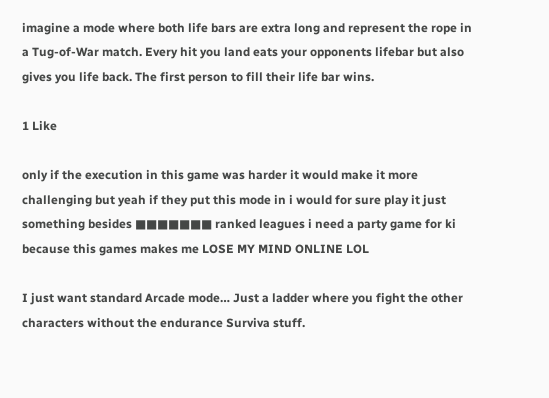imagine a mode where both life bars are extra long and represent the rope in a Tug-of-War match. Every hit you land eats your opponents lifebar but also gives you life back. The first person to fill their life bar wins.

1 Like

only if the execution in this game was harder it would make it more challenging but yeah if they put this mode in i would for sure play it just something besides ■■■■■■■ ranked leagues i need a party game for ki because this games makes me LOSE MY MIND ONLINE LOL

I just want standard Arcade mode… Just a ladder where you fight the other characters without the endurance Surviva stuff.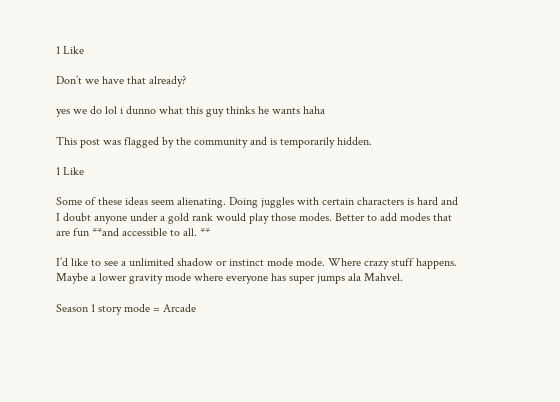1 Like

Don’t we have that already?

yes we do lol i dunno what this guy thinks he wants haha

This post was flagged by the community and is temporarily hidden.

1 Like

Some of these ideas seem alienating. Doing juggles with certain characters is hard and I doubt anyone under a gold rank would play those modes. Better to add modes that are fun **and accessible to all. **

I’d like to see a unlimited shadow or instinct mode mode. Where crazy stuff happens. Maybe a lower gravity mode where everyone has super jumps ala Mahvel.

Season 1 story mode = Arcade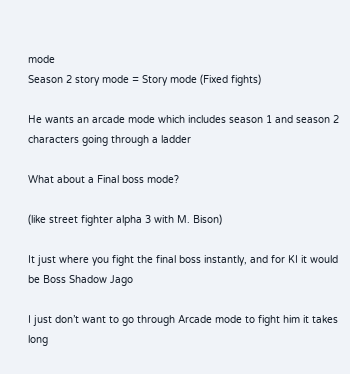mode
Season 2 story mode = Story mode (Fixed fights)

He wants an arcade mode which includes season 1 and season 2 characters going through a ladder

What about a Final boss mode?

(like street fighter alpha 3 with M. Bison)

It just where you fight the final boss instantly, and for KI it would be Boss Shadow Jago

I just don’t want to go through Arcade mode to fight him it takes long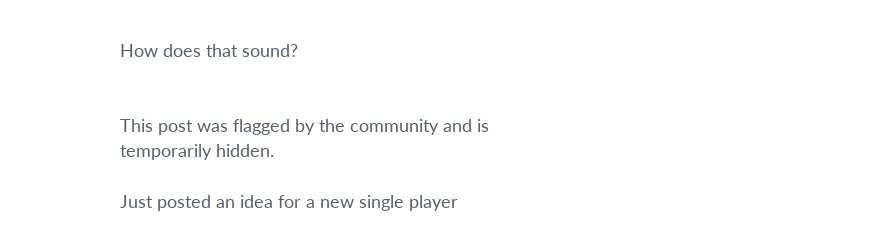How does that sound?


This post was flagged by the community and is temporarily hidden.

Just posted an idea for a new single player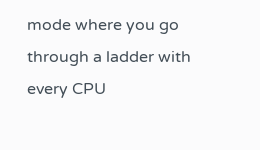mode where you go through a ladder with every CPU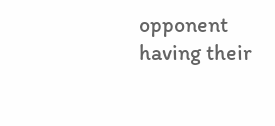opponent having their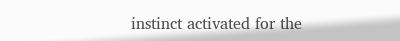instinct activated for the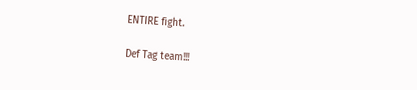ENTIRE fight.

Def Tag team!!!